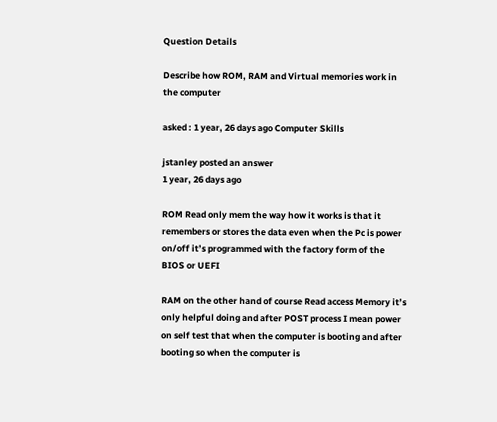Question Details

Describe how ROM, RAM and Virtual memories work in the computer

asked : 1 year, 26 days ago Computer Skills

jstanley posted an answer
1 year, 26 days ago

ROM Read only mem the way how it works is that it remembers or stores the data even when the Pc is power on/off it’s programmed with the factory form of the BIOS or UEFI

RAM on the other hand of course Read access Memory it’s only helpful doing and after POST process I mean power on self test that when the computer is booting and after booting so when the computer is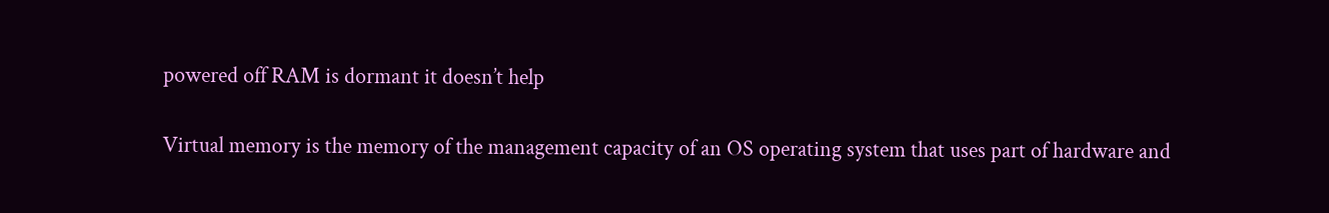powered off RAM is dormant it doesn’t help

Virtual memory is the memory of the management capacity of an OS operating system that uses part of hardware and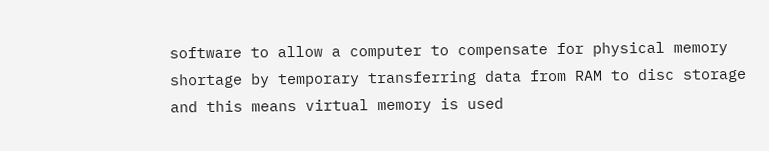software to allow a computer to compensate for physical memory shortage by temporary transferring data from RAM to disc storage and this means virtual memory is used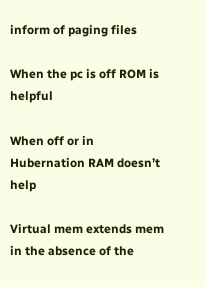inform of paging files

When the pc is off ROM is helpful

When off or in Hubernation RAM doesn’t help

Virtual mem extends mem in the absence of the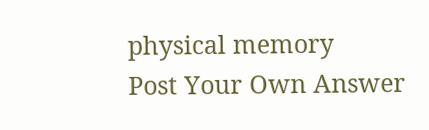physical memory
Post Your Own Answer